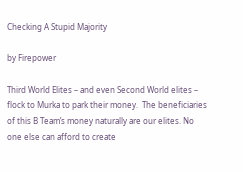Checking A Stupid Majority

by Firepower

Third World Elites – and even Second World elites – flock to Murka to park their money.  The beneficiaries of this B Team’s money naturally are our elites. No one else can afford to create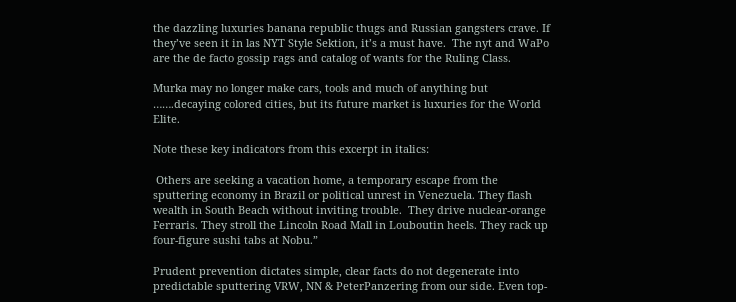the dazzling luxuries banana republic thugs and Russian gangsters crave. If they’ve seen it in las NYT Style Sektion, it’s a must have.  The nyt and WaPo are the de facto gossip rags and catalog of wants for the Ruling Class.

Murka may no longer make cars, tools and much of anything but …….decaying colored cities, but its future market is luxuries for the World Elite.

Note these key indicators from this excerpt in italics:

 Others are seeking a vacation home, a temporary escape from the sputtering economy in Brazil or political unrest in Venezuela. They flash wealth in South Beach without inviting trouble.  They drive nuclear-orange Ferraris. They stroll the Lincoln Road Mall in Louboutin heels. They rack up four-figure sushi tabs at Nobu.”

Prudent prevention dictates simple, clear facts do not degenerate into predictable sputtering VRW, NN & PeterPanzering from our side. Even top-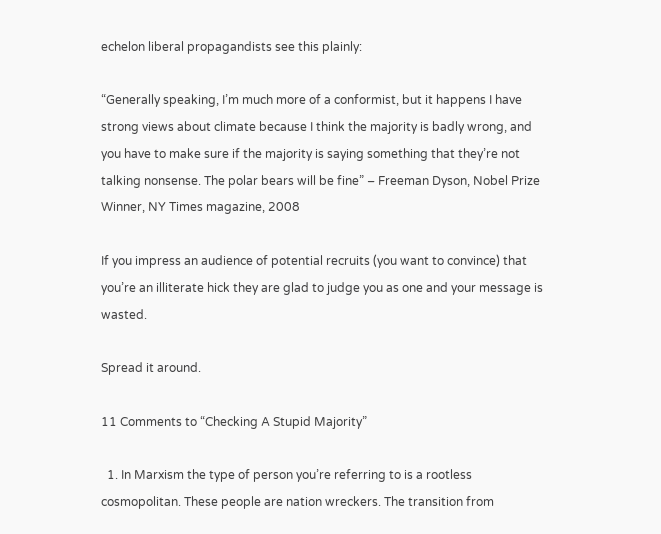echelon liberal propagandists see this plainly:

“Generally speaking, I’m much more of a conformist, but it happens I have strong views about climate because I think the majority is badly wrong, and you have to make sure if the majority is saying something that they’re not talking nonsense. The polar bears will be fine” – Freeman Dyson, Nobel Prize Winner, NY Times magazine, 2008

If you impress an audience of potential recruits (you want to convince) that you’re an illiterate hick they are glad to judge you as one and your message is wasted.

Spread it around.

11 Comments to “Checking A Stupid Majority”

  1. In Marxism the type of person you’re referring to is a rootless cosmopolitan. These people are nation wreckers. The transition from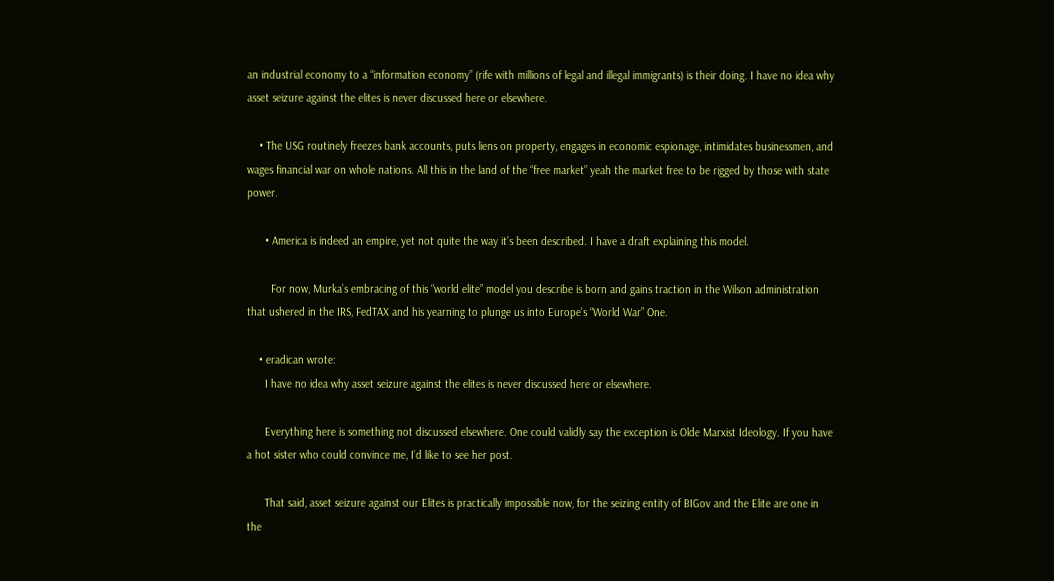an industrial economy to a “information economy” (rife with millions of legal and illegal immigrants) is their doing. I have no idea why asset seizure against the elites is never discussed here or elsewhere.

    • The USG routinely freezes bank accounts, puts liens on property, engages in economic espionage, intimidates businessmen, and wages financial war on whole nations. All this in the land of the “free market” yeah the market free to be rigged by those with state power.

      • America is indeed an empire, yet not quite the way it’s been described. I have a draft explaining this model.

        For now, Murka’s embracing of this “world elite” model you describe is born and gains traction in the Wilson administration that ushered in the IRS, FedTAX and his yearning to plunge us into Europe’s “World War” One.

    • eradican wrote:
      I have no idea why asset seizure against the elites is never discussed here or elsewhere.

      Everything here is something not discussed elsewhere. One could validly say the exception is Olde Marxist Ideology. If you have a hot sister who could convince me, I’d like to see her post.

      That said, asset seizure against our Elites is practically impossible now, for the seizing entity of BIGov and the Elite are one in the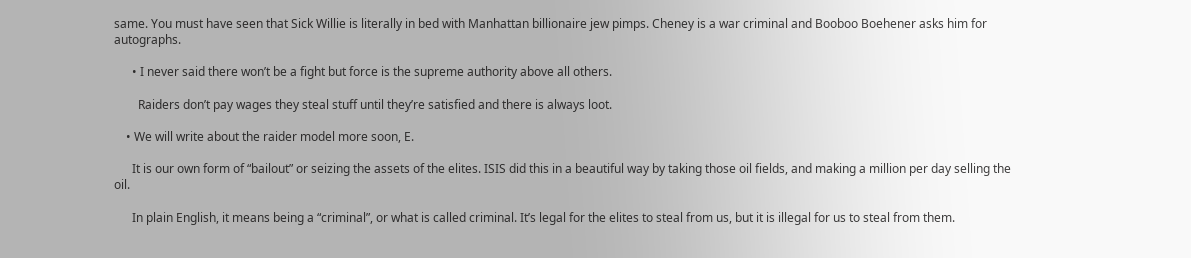same. You must have seen that Sick Willie is literally in bed with Manhattan billionaire jew pimps. Cheney is a war criminal and Booboo Boehener asks him for autographs.

      • I never said there won’t be a fight but force is the supreme authority above all others.

        Raiders don’t pay wages they steal stuff until they’re satisfied and there is always loot.

    • We will write about the raider model more soon, E.

      It is our own form of “bailout” or seizing the assets of the elites. ISIS did this in a beautiful way by taking those oil fields, and making a million per day selling the oil.

      In plain English, it means being a “criminal”, or what is called criminal. It’s legal for the elites to steal from us, but it is illegal for us to steal from them.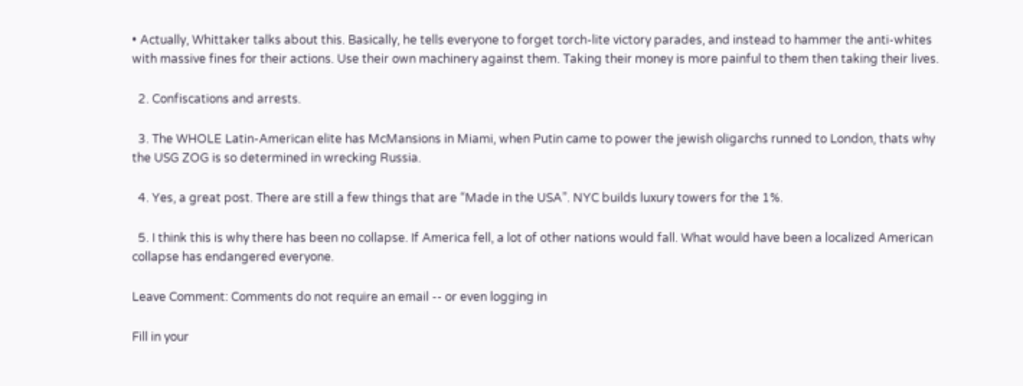• Actually, Whittaker talks about this. Basically, he tells everyone to forget torch-lite victory parades, and instead to hammer the anti-whites with massive fines for their actions. Use their own machinery against them. Taking their money is more painful to them then taking their lives.

  2. Confiscations and arrests.

  3. The WHOLE Latin-American elite has McMansions in Miami, when Putin came to power the jewish oligarchs runned to London, thats why the USG ZOG is so determined in wrecking Russia.

  4. Yes, a great post. There are still a few things that are “Made in the USA”. NYC builds luxury towers for the 1%.

  5. I think this is why there has been no collapse. If America fell, a lot of other nations would fall. What would have been a localized American collapse has endangered everyone.

Leave Comment: Comments do not require an email -- or even logging in

Fill in your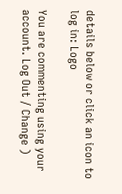details below or click an icon to log in: Logo

You are commenting using your account. Log Out / Change )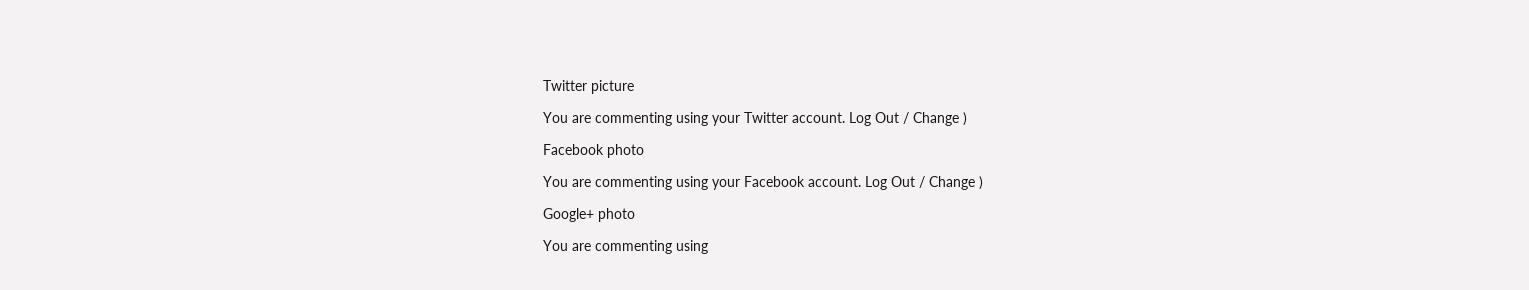Twitter picture

You are commenting using your Twitter account. Log Out / Change )

Facebook photo

You are commenting using your Facebook account. Log Out / Change )

Google+ photo

You are commenting using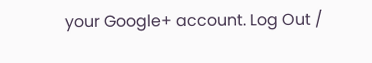your Google+ account. Log Out /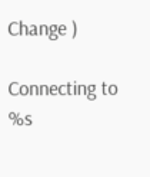Change )

Connecting to %s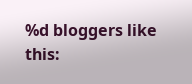%d bloggers like this: